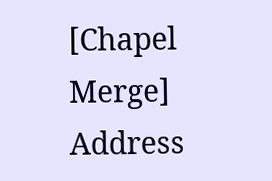[Chapel Merge] Address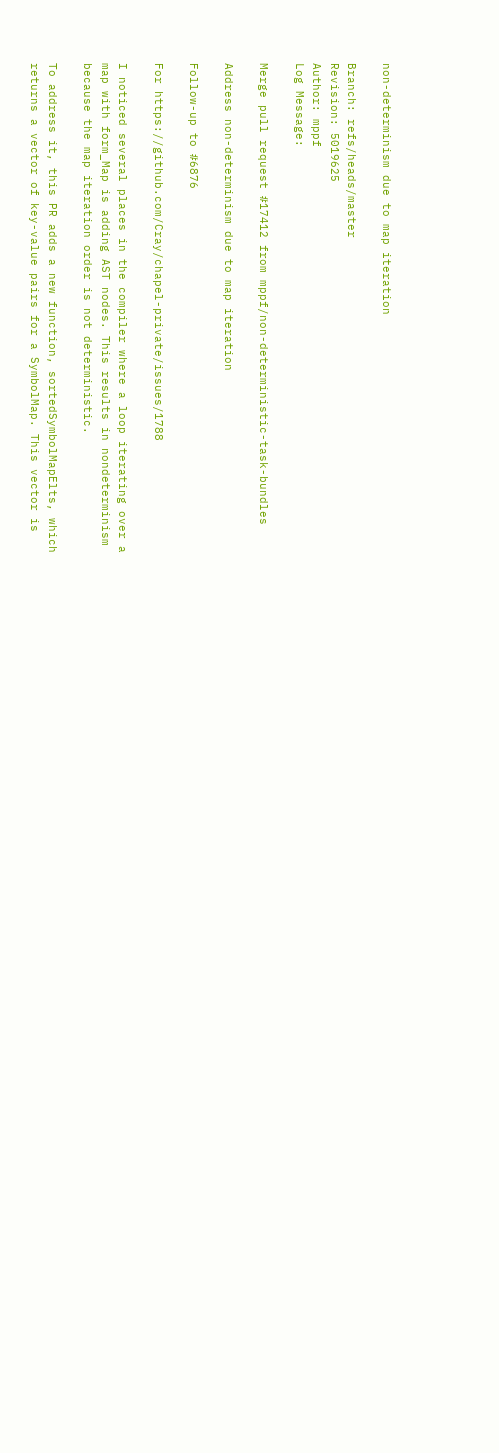non-determinism due to map iteration

Branch: refs/heads/master
Revision: 5019625
Author: mppf
Log Message:

Merge pull request #17412 from mppf/non-deterministic-task-bundles

Address non-determinism due to map iteration

Follow-up to #6876

For https://github.com/Cray/chapel-private/issues/1788

I noticed several places in the compiler where a loop iterating over a
map with form_Map is adding AST nodes. This results in nondeterminism
because the map iteration order is not deterministic.

To address it, this PR adds a new function, sortedSymbolMapElts, which
returns a vector of key-value pairs for a SymbolMap. This vector is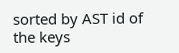sorted by AST id of the keys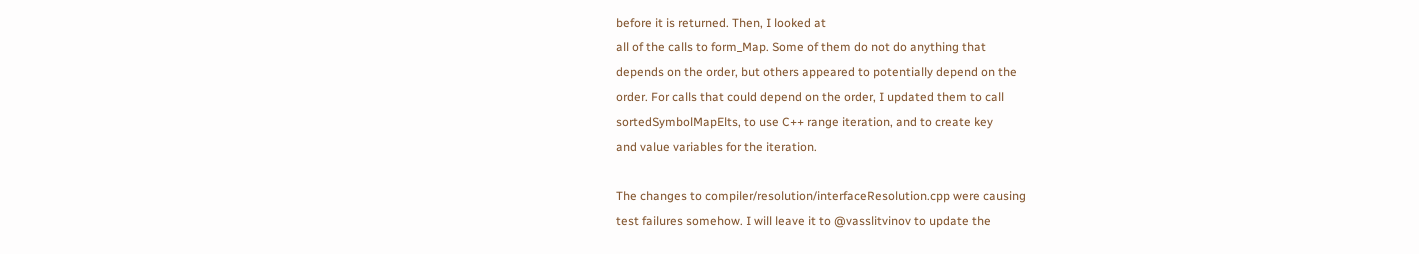before it is returned. Then, I looked at
all of the calls to form_Map. Some of them do not do anything that
depends on the order, but others appeared to potentially depend on the
order. For calls that could depend on the order, I updated them to call
sortedSymbolMapElts, to use C++ range iteration, and to create key
and value variables for the iteration.

The changes to compiler/resolution/interfaceResolution.cpp were causing
test failures somehow. I will leave it to @vasslitvinov to update the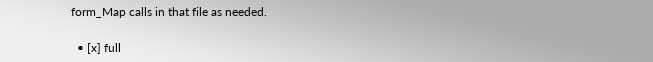form_Map calls in that file as needed.

  • [x] full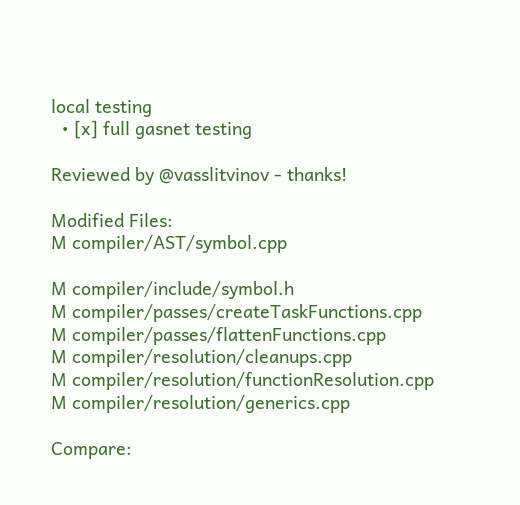local testing
  • [x] full gasnet testing

Reviewed by @vasslitvinov - thanks!

Modified Files:
M compiler/AST/symbol.cpp

M compiler/include/symbol.h
M compiler/passes/createTaskFunctions.cpp
M compiler/passes/flattenFunctions.cpp
M compiler/resolution/cleanups.cpp
M compiler/resolution/functionResolution.cpp
M compiler/resolution/generics.cpp

Compare: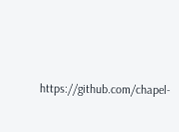https://github.com/chapel-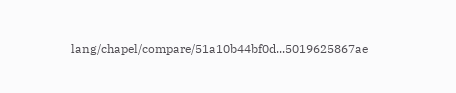lang/chapel/compare/51a10b44bf0d...5019625867ae